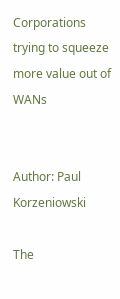Corporations trying to squeeze more value out of WANs


Author: Paul Korzeniowski

The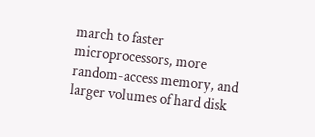march to faster microprocessors, more random-access memory, and larger volumes of hard disk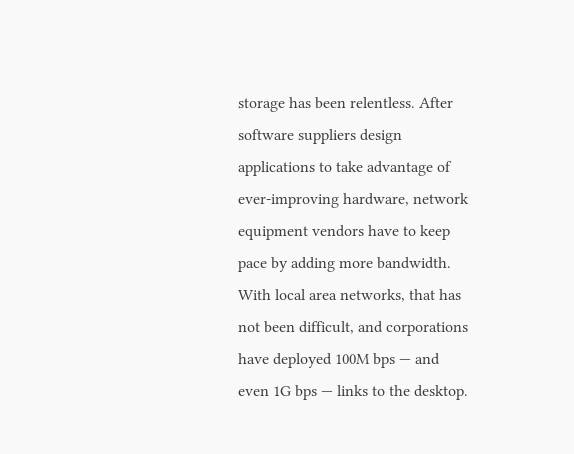storage has been relentless. After software suppliers design applications to take advantage of ever-improving hardware, network equipment vendors have to keep pace by adding more bandwidth. With local area networks, that has not been difficult, and corporations have deployed 100M bps — and even 1G bps — links to the desktop.